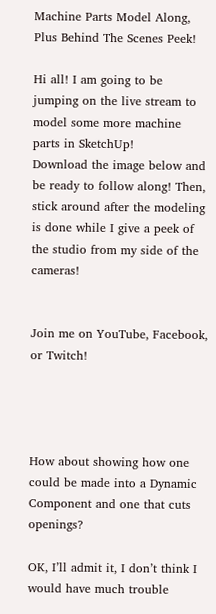Machine Parts Model Along, Plus Behind The Scenes Peek!

Hi all! I am going to be jumping on the live stream to model some more machine parts in SketchUp!
Download the image below and be ready to follow along! Then, stick around after the modeling is done while I give a peek of the studio from my side of the cameras!


Join me on YouTube, Facebook, or Twitch!




How about showing how one could be made into a Dynamic Component and one that cuts openings?

OK, I’ll admit it, I don’t think I would have much trouble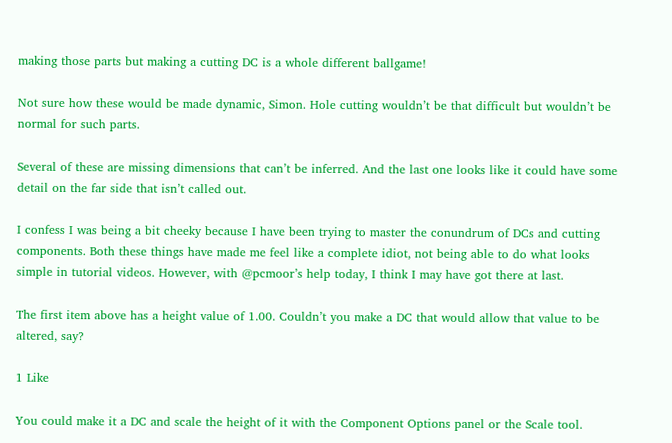making those parts but making a cutting DC is a whole different ballgame!

Not sure how these would be made dynamic, Simon. Hole cutting wouldn’t be that difficult but wouldn’t be normal for such parts.

Several of these are missing dimensions that can’t be inferred. And the last one looks like it could have some detail on the far side that isn’t called out.

I confess I was being a bit cheeky because I have been trying to master the conundrum of DCs and cutting components. Both these things have made me feel like a complete idiot, not being able to do what looks simple in tutorial videos. However, with @pcmoor’s help today, I think I may have got there at last.

The first item above has a height value of 1.00. Couldn’t you make a DC that would allow that value to be altered, say?

1 Like

You could make it a DC and scale the height of it with the Component Options panel or the Scale tool.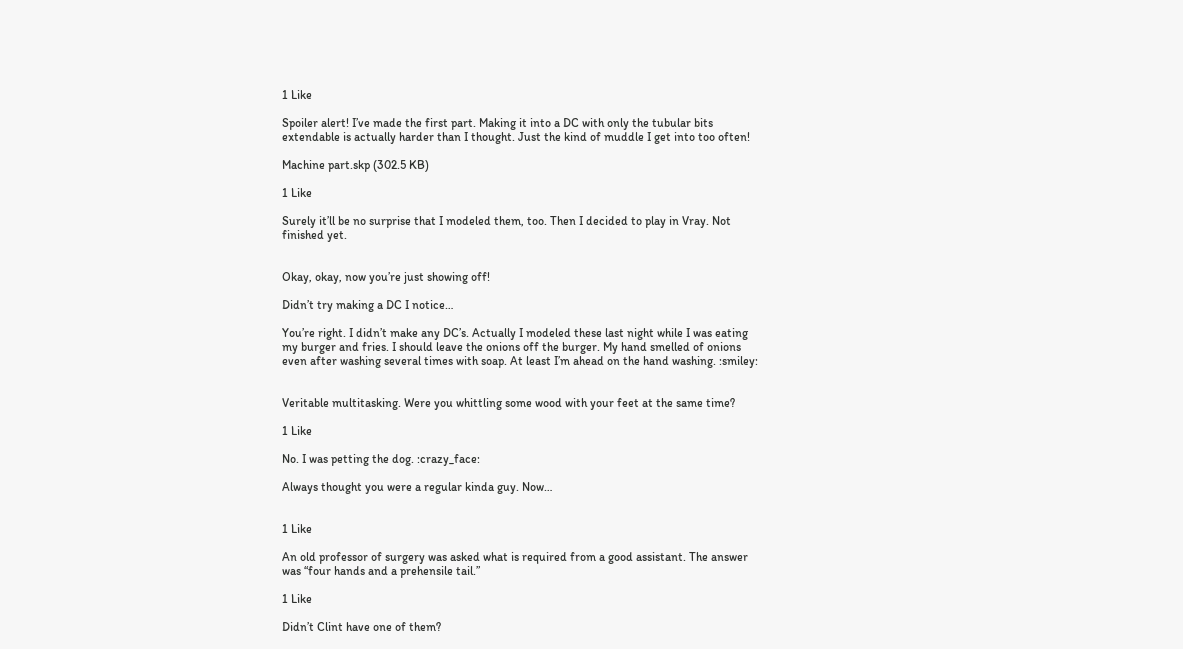1 Like

Spoiler alert! I’ve made the first part. Making it into a DC with only the tubular bits extendable is actually harder than I thought. Just the kind of muddle I get into too often!

Machine part.skp (302.5 KB)

1 Like

Surely it’ll be no surprise that I modeled them, too. Then I decided to play in Vray. Not finished yet.


Okay, okay, now you’re just showing off!

Didn’t try making a DC I notice…

You’re right. I didn’t make any DC’s. Actually I modeled these last night while I was eating my burger and fries. I should leave the onions off the burger. My hand smelled of onions even after washing several times with soap. At least I’m ahead on the hand washing. :smiley:


Veritable multitasking. Were you whittling some wood with your feet at the same time?

1 Like

No. I was petting the dog. :crazy_face:

Always thought you were a regular kinda guy. Now…


1 Like

An old professor of surgery was asked what is required from a good assistant. The answer was “four hands and a prehensile tail.”

1 Like

Didn’t Clint have one of them?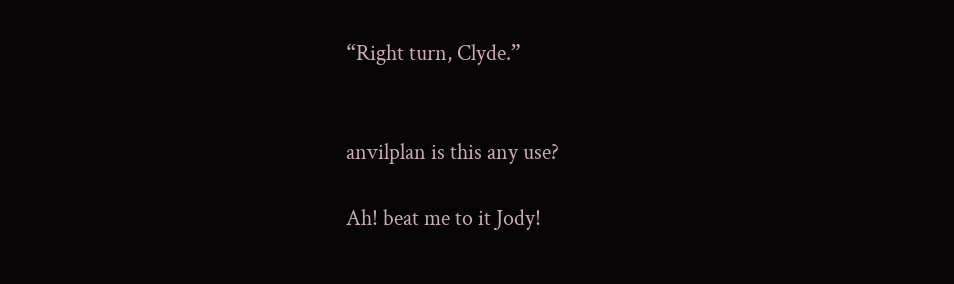“Right turn, Clyde.”


anvilplan is this any use?

Ah! beat me to it Jody!